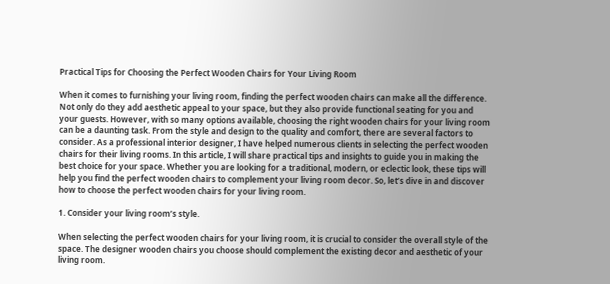Practical Tips for Choosing the Perfect Wooden Chairs for Your Living Room

When it comes to furnishing your living room, finding the perfect wooden chairs can make all the difference. Not only do they add aesthetic appeal to your space, but they also provide functional seating for you and your guests. However, with so many options available, choosing the right wooden chairs for your living room can be a daunting task. From the style and design to the quality and comfort, there are several factors to consider. As a professional interior designer, I have helped numerous clients in selecting the perfect wooden chairs for their living rooms. In this article, I will share practical tips and insights to guide you in making the best choice for your space. Whether you are looking for a traditional, modern, or eclectic look, these tips will help you find the perfect wooden chairs to complement your living room decor. So, let’s dive in and discover how to choose the perfect wooden chairs for your living room.

1. Consider your living room’s style.

When selecting the perfect wooden chairs for your living room, it is crucial to consider the overall style of the space. The designer wooden chairs you choose should complement the existing decor and aesthetic of your living room.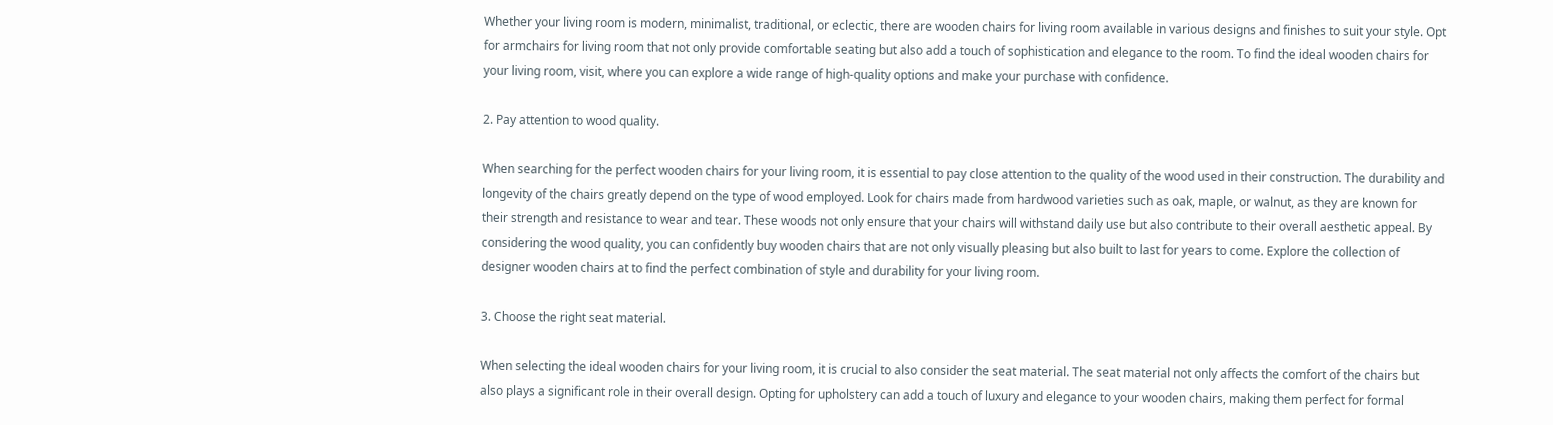Whether your living room is modern, minimalist, traditional, or eclectic, there are wooden chairs for living room available in various designs and finishes to suit your style. Opt for armchairs for living room that not only provide comfortable seating but also add a touch of sophistication and elegance to the room. To find the ideal wooden chairs for your living room, visit, where you can explore a wide range of high-quality options and make your purchase with confidence.

2. Pay attention to wood quality.

When searching for the perfect wooden chairs for your living room, it is essential to pay close attention to the quality of the wood used in their construction. The durability and longevity of the chairs greatly depend on the type of wood employed. Look for chairs made from hardwood varieties such as oak, maple, or walnut, as they are known for their strength and resistance to wear and tear. These woods not only ensure that your chairs will withstand daily use but also contribute to their overall aesthetic appeal. By considering the wood quality, you can confidently buy wooden chairs that are not only visually pleasing but also built to last for years to come. Explore the collection of designer wooden chairs at to find the perfect combination of style and durability for your living room.

3. Choose the right seat material.

When selecting the ideal wooden chairs for your living room, it is crucial to also consider the seat material. The seat material not only affects the comfort of the chairs but also plays a significant role in their overall design. Opting for upholstery can add a touch of luxury and elegance to your wooden chairs, making them perfect for formal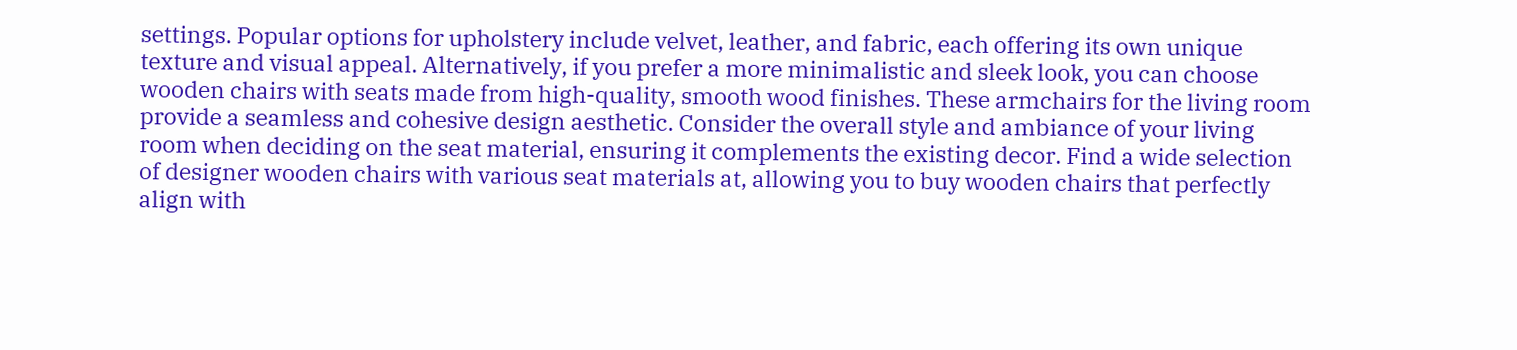settings. Popular options for upholstery include velvet, leather, and fabric, each offering its own unique texture and visual appeal. Alternatively, if you prefer a more minimalistic and sleek look, you can choose wooden chairs with seats made from high-quality, smooth wood finishes. These armchairs for the living room provide a seamless and cohesive design aesthetic. Consider the overall style and ambiance of your living room when deciding on the seat material, ensuring it complements the existing decor. Find a wide selection of designer wooden chairs with various seat materials at, allowing you to buy wooden chairs that perfectly align with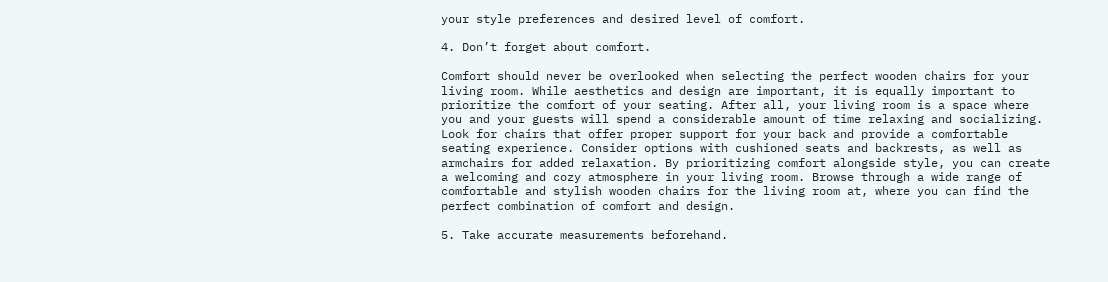your style preferences and desired level of comfort.

4. Don’t forget about comfort.

Comfort should never be overlooked when selecting the perfect wooden chairs for your living room. While aesthetics and design are important, it is equally important to prioritize the comfort of your seating. After all, your living room is a space where you and your guests will spend a considerable amount of time relaxing and socializing. Look for chairs that offer proper support for your back and provide a comfortable seating experience. Consider options with cushioned seats and backrests, as well as armchairs for added relaxation. By prioritizing comfort alongside style, you can create a welcoming and cozy atmosphere in your living room. Browse through a wide range of comfortable and stylish wooden chairs for the living room at, where you can find the perfect combination of comfort and design.

5. Take accurate measurements beforehand.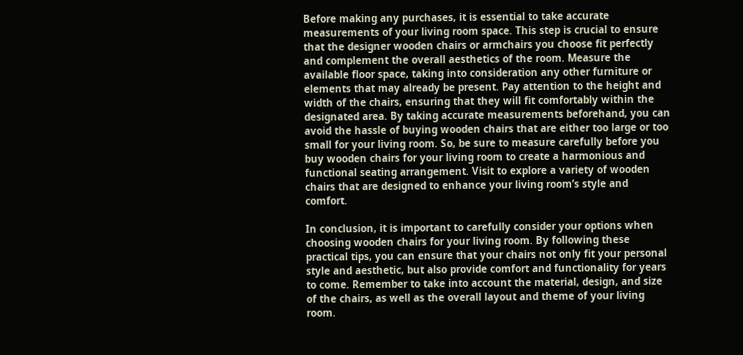Before making any purchases, it is essential to take accurate measurements of your living room space. This step is crucial to ensure that the designer wooden chairs or armchairs you choose fit perfectly and complement the overall aesthetics of the room. Measure the available floor space, taking into consideration any other furniture or elements that may already be present. Pay attention to the height and width of the chairs, ensuring that they will fit comfortably within the designated area. By taking accurate measurements beforehand, you can avoid the hassle of buying wooden chairs that are either too large or too small for your living room. So, be sure to measure carefully before you buy wooden chairs for your living room to create a harmonious and functional seating arrangement. Visit to explore a variety of wooden chairs that are designed to enhance your living room’s style and comfort.

In conclusion, it is important to carefully consider your options when choosing wooden chairs for your living room. By following these practical tips, you can ensure that your chairs not only fit your personal style and aesthetic, but also provide comfort and functionality for years to come. Remember to take into account the material, design, and size of the chairs, as well as the overall layout and theme of your living room.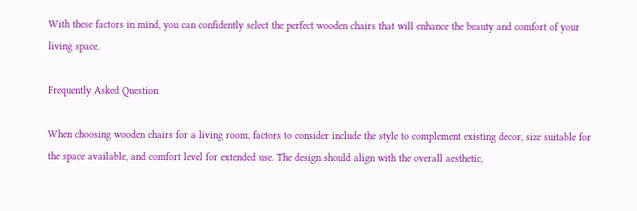With these factors in mind, you can confidently select the perfect wooden chairs that will enhance the beauty and comfort of your living space.

Frequently Asked Question

When choosing wooden chairs for a living room, factors to consider include the style to complement existing decor, size suitable for the space available, and comfort level for extended use. The design should align with the overall aesthetic,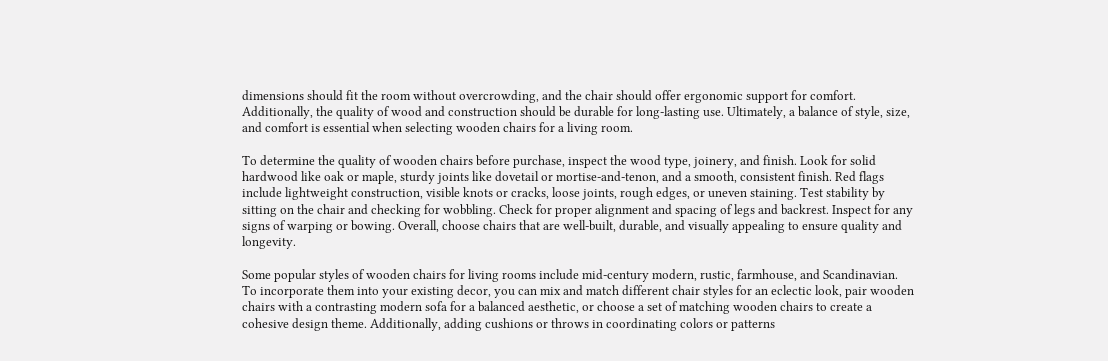dimensions should fit the room without overcrowding, and the chair should offer ergonomic support for comfort. Additionally, the quality of wood and construction should be durable for long-lasting use. Ultimately, a balance of style, size, and comfort is essential when selecting wooden chairs for a living room.

To determine the quality of wooden chairs before purchase, inspect the wood type, joinery, and finish. Look for solid hardwood like oak or maple, sturdy joints like dovetail or mortise-and-tenon, and a smooth, consistent finish. Red flags include lightweight construction, visible knots or cracks, loose joints, rough edges, or uneven staining. Test stability by sitting on the chair and checking for wobbling. Check for proper alignment and spacing of legs and backrest. Inspect for any signs of warping or bowing. Overall, choose chairs that are well-built, durable, and visually appealing to ensure quality and longevity.

Some popular styles of wooden chairs for living rooms include mid-century modern, rustic, farmhouse, and Scandinavian. To incorporate them into your existing decor, you can mix and match different chair styles for an eclectic look, pair wooden chairs with a contrasting modern sofa for a balanced aesthetic, or choose a set of matching wooden chairs to create a cohesive design theme. Additionally, adding cushions or throws in coordinating colors or patterns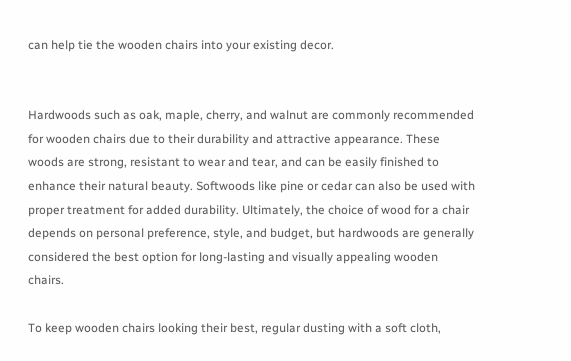can help tie the wooden chairs into your existing decor.


Hardwoods such as oak, maple, cherry, and walnut are commonly recommended for wooden chairs due to their durability and attractive appearance. These woods are strong, resistant to wear and tear, and can be easily finished to enhance their natural beauty. Softwoods like pine or cedar can also be used with proper treatment for added durability. Ultimately, the choice of wood for a chair depends on personal preference, style, and budget, but hardwoods are generally considered the best option for long-lasting and visually appealing wooden chairs.

To keep wooden chairs looking their best, regular dusting with a soft cloth,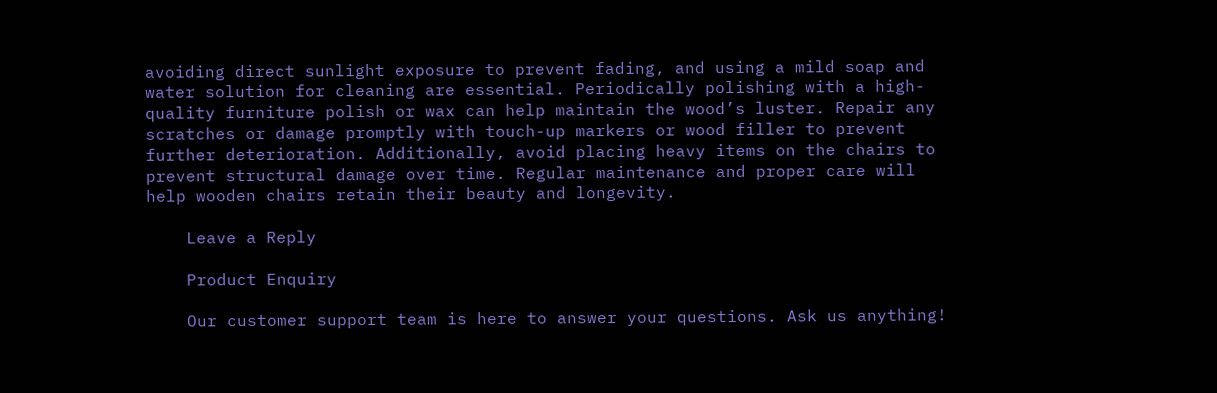avoiding direct sunlight exposure to prevent fading, and using a mild soap and water solution for cleaning are essential. Periodically polishing with a high-quality furniture polish or wax can help maintain the wood’s luster. Repair any scratches or damage promptly with touch-up markers or wood filler to prevent further deterioration. Additionally, avoid placing heavy items on the chairs to prevent structural damage over time. Regular maintenance and proper care will help wooden chairs retain their beauty and longevity.

    Leave a Reply

    Product Enquiry

    Our customer support team is here to answer your questions. Ask us anything!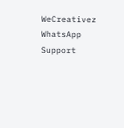WeCreativez WhatsApp Support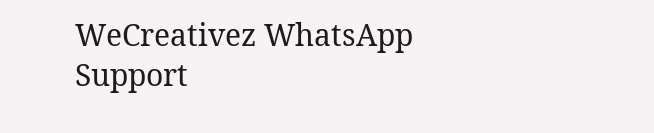WeCreativez WhatsApp Support